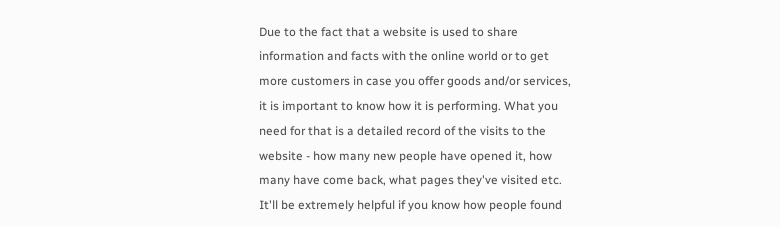Due to the fact that a website is used to share information and facts with the online world or to get more customers in case you offer goods and/or services, it is important to know how it is performing. What you need for that is a detailed record of the visits to the website - how many new people have opened it, how many have come back, what pages they've visited etc. It'll be extremely helpful if you know how people found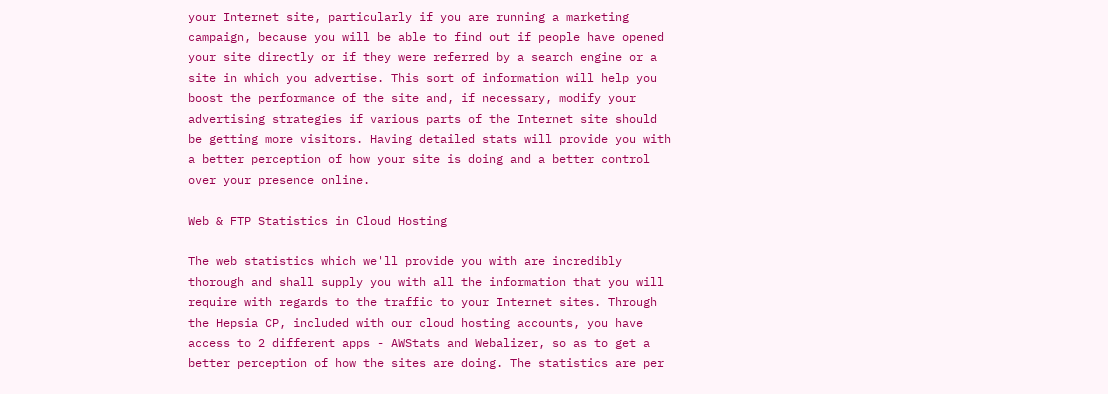your Internet site, particularly if you are running a marketing campaign, because you will be able to find out if people have opened your site directly or if they were referred by a search engine or a site in which you advertise. This sort of information will help you boost the performance of the site and, if necessary, modify your advertising strategies if various parts of the Internet site should be getting more visitors. Having detailed stats will provide you with a better perception of how your site is doing and a better control over your presence online.

Web & FTP Statistics in Cloud Hosting

The web statistics which we'll provide you with are incredibly thorough and shall supply you with all the information that you will require with regards to the traffic to your Internet sites. Through the Hepsia CP, included with our cloud hosting accounts, you have access to 2 different apps - AWStats and Webalizer, so as to get a better perception of how the sites are doing. The statistics are per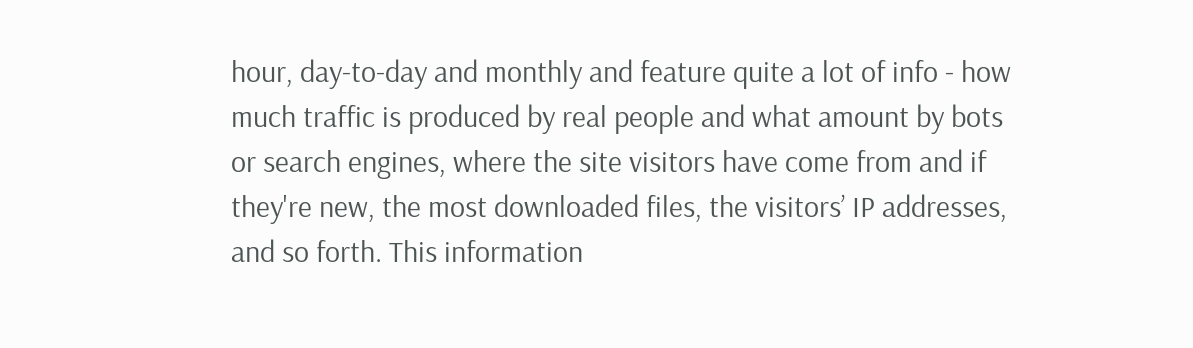hour, day-to-day and monthly and feature quite a lot of info - how much traffic is produced by real people and what amount by bots or search engines, where the site visitors have come from and if they're new, the most downloaded files, the visitors’ IP addresses, and so forth. This information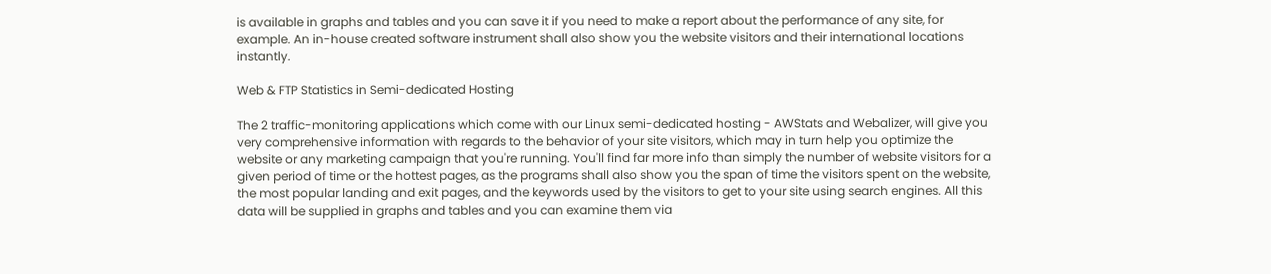is available in graphs and tables and you can save it if you need to make a report about the performance of any site, for example. An in-house created software instrument shall also show you the website visitors and their international locations instantly.

Web & FTP Statistics in Semi-dedicated Hosting

The 2 traffic-monitoring applications which come with our Linux semi-dedicated hosting - AWStats and Webalizer, will give you very comprehensive information with regards to the behavior of your site visitors, which may in turn help you optimize the website or any marketing campaign that you're running. You'll find far more info than simply the number of website visitors for a given period of time or the hottest pages, as the programs shall also show you the span of time the visitors spent on the website, the most popular landing and exit pages, and the keywords used by the visitors to get to your site using search engines. All this data will be supplied in graphs and tables and you can examine them via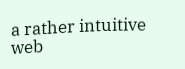a rather intuitive web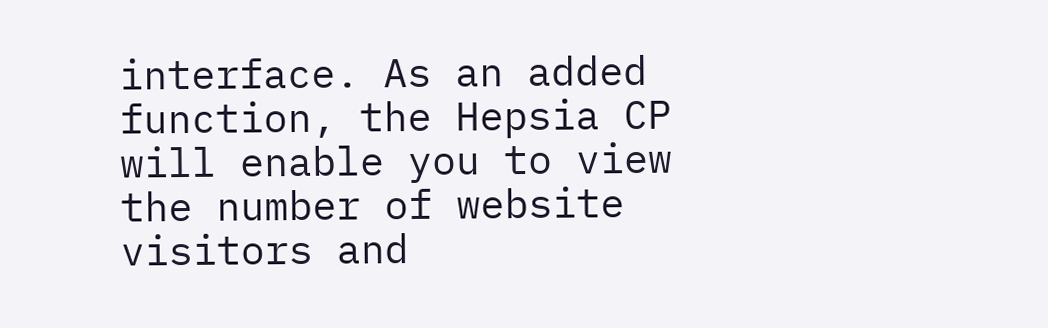interface. As an added function, the Hepsia CP will enable you to view the number of website visitors and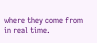where they come from in real time.